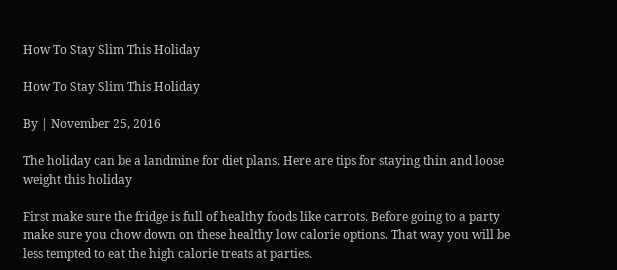How To Stay Slim This Holiday

How To Stay Slim This Holiday

By | November 25, 2016

The holiday can be a landmine for diet plans. Here are tips for staying thin and loose weight this holiday

First make sure the fridge is full of healthy foods like carrots. Before going to a party make sure you chow down on these healthy low calorie options. That way you will be less tempted to eat the high calorie treats at parties.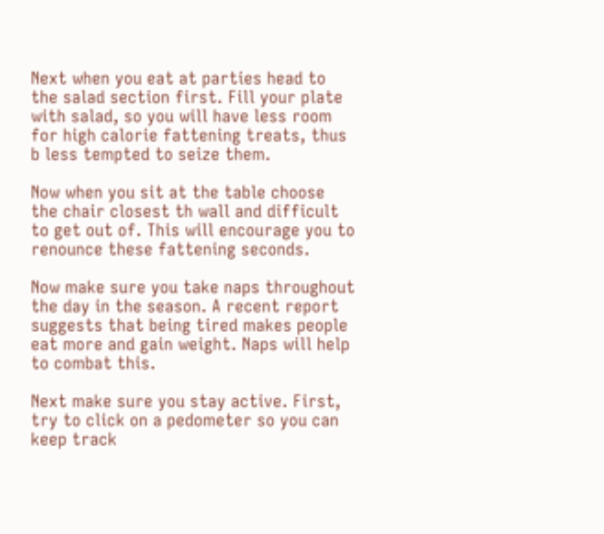Next when you eat at parties head to the salad section first. Fill your plate with salad, so you will have less room for high calorie fattening treats, thus b less tempted to seize them.

Now when you sit at the table choose the chair closest th wall and difficult to get out of. This will encourage you to renounce these fattening seconds.

Now make sure you take naps throughout the day in the season. A recent report suggests that being tired makes people eat more and gain weight. Naps will help to combat this.

Next make sure you stay active. First, try to click on a pedometer so you can keep track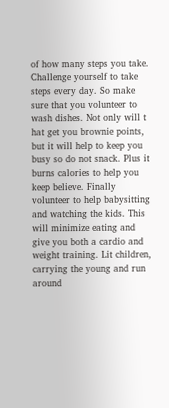of how many steps you take. Challenge yourself to take steps every day. So make sure that you volunteer to wash dishes. Not only will t hat get you brownie points, but it will help to keep you busy so do not snack. Plus it burns calories to help you keep believe. Finally volunteer to help babysitting and watching the kids. This will minimize eating and give you both a cardio and weight training. Lit children, carrying the young and run around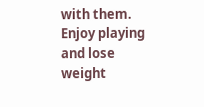with them. Enjoy playing and lose weight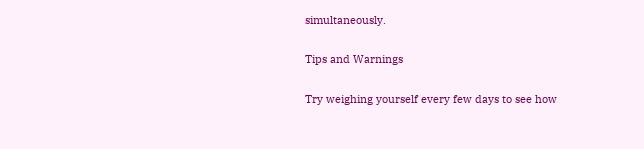simultaneously.

Tips and Warnings

Try weighing yourself every few days to see how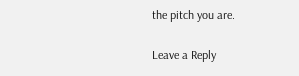the pitch you are.

Leave a Reply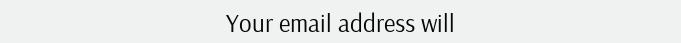Your email address will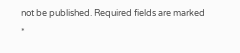not be published. Required fields are marked *